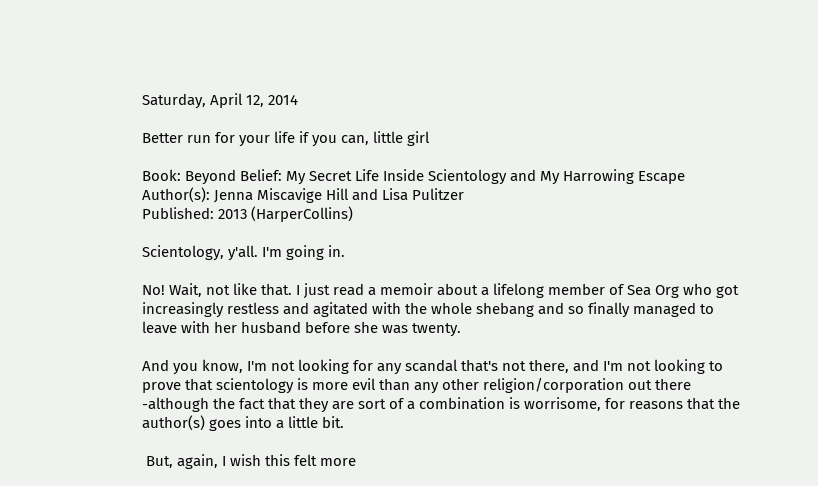Saturday, April 12, 2014

Better run for your life if you can, little girl

Book: Beyond Belief: My Secret Life Inside Scientology and My Harrowing Escape
Author(s): Jenna Miscavige Hill and Lisa Pulitzer
Published: 2013 (HarperCollins)

Scientology, y'all. I'm going in.

No! Wait, not like that. I just read a memoir about a lifelong member of Sea Org who got increasingly restless and agitated with the whole shebang and so finally managed to leave with her husband before she was twenty.

And you know, I'm not looking for any scandal that's not there, and I'm not looking to prove that scientology is more evil than any other religion/corporation out there -although the fact that they are sort of a combination is worrisome, for reasons that the author(s) goes into a little bit.

 But, again, I wish this felt more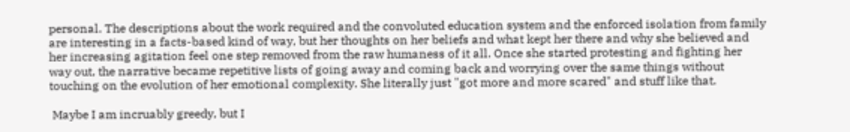personal. The descriptions about the work required and the convoluted education system and the enforced isolation from family are interesting in a facts-based kind of way, but her thoughts on her beliefs and what kept her there and why she believed and her increasing agitation feel one step removed from the raw humaness of it all. Once she started protesting and fighting her way out, the narrative became repetitive lists of going away and coming back and worrying over the same things without touching on the evolution of her emotional complexity. She literally just "got more and more scared" and stuff like that.

 Maybe I am incruably greedy, but I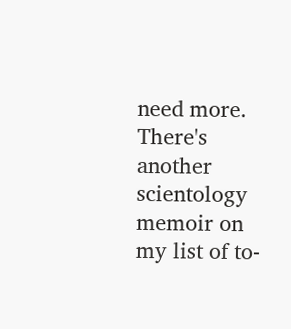need more. There's another scientology memoir on my list of to-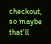checkout, so maybe that'll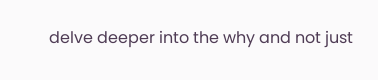delve deeper into the why and not just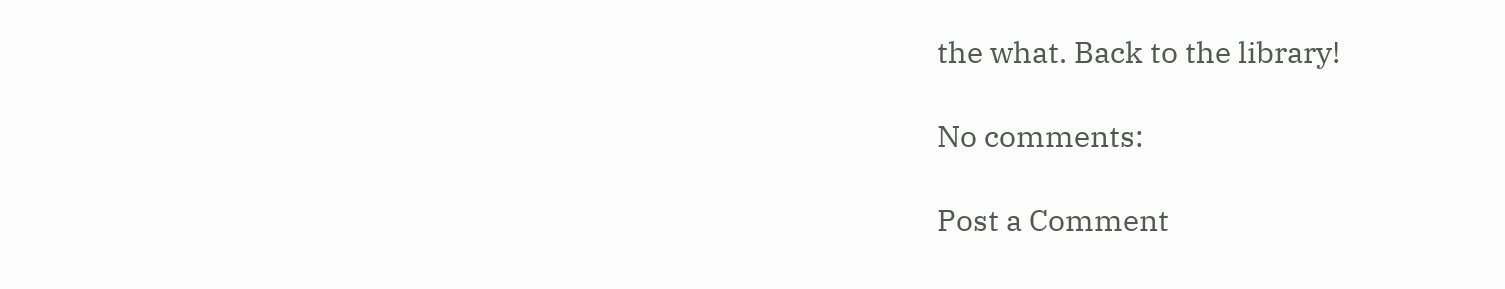the what. Back to the library!

No comments:

Post a Comment